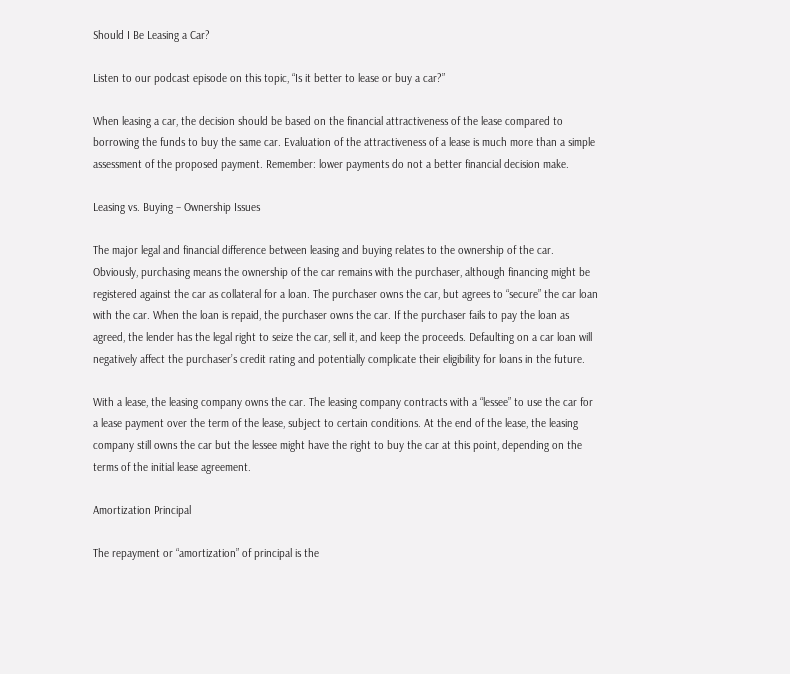Should I Be Leasing a Car?

Listen to our podcast episode on this topic, “Is it better to lease or buy a car?”

When leasing a car, the decision should be based on the financial attractiveness of the lease compared to borrowing the funds to buy the same car. Evaluation of the attractiveness of a lease is much more than a simple assessment of the proposed payment. Remember: lower payments do not a better financial decision make.

Leasing vs. Buying – Ownership Issues

The major legal and financial difference between leasing and buying relates to the ownership of the car. Obviously, purchasing means the ownership of the car remains with the purchaser, although financing might be registered against the car as collateral for a loan. The purchaser owns the car, but agrees to “secure” the car loan with the car. When the loan is repaid, the purchaser owns the car. If the purchaser fails to pay the loan as agreed, the lender has the legal right to seize the car, sell it, and keep the proceeds. Defaulting on a car loan will negatively affect the purchaser’s credit rating and potentially complicate their eligibility for loans in the future.

With a lease, the leasing company owns the car. The leasing company contracts with a “lessee” to use the car for a lease payment over the term of the lease, subject to certain conditions. At the end of the lease, the leasing company still owns the car but the lessee might have the right to buy the car at this point, depending on the terms of the initial lease agreement.

Amortization Principal

The repayment or “amortization” of principal is the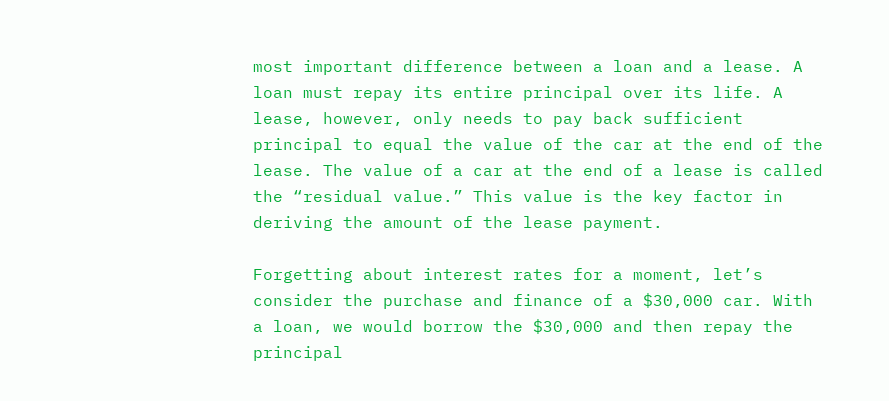most important difference between a loan and a lease. A loan must repay its entire principal over its life. A lease, however, only needs to pay back sufficient principal to equal the value of the car at the end of the lease. The value of a car at the end of a lease is called the “residual value.” This value is the key factor in deriving the amount of the lease payment.

Forgetting about interest rates for a moment, let’s consider the purchase and finance of a $30,000 car. With a loan, we would borrow the $30,000 and then repay the principal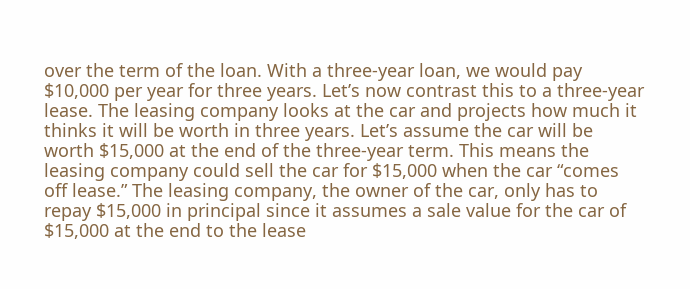over the term of the loan. With a three-year loan, we would pay $10,000 per year for three years. Let’s now contrast this to a three-year lease. The leasing company looks at the car and projects how much it thinks it will be worth in three years. Let’s assume the car will be worth $15,000 at the end of the three-year term. This means the leasing company could sell the car for $15,000 when the car “comes off lease.” The leasing company, the owner of the car, only has to repay $15,000 in principal since it assumes a sale value for the car of $15,000 at the end to the lease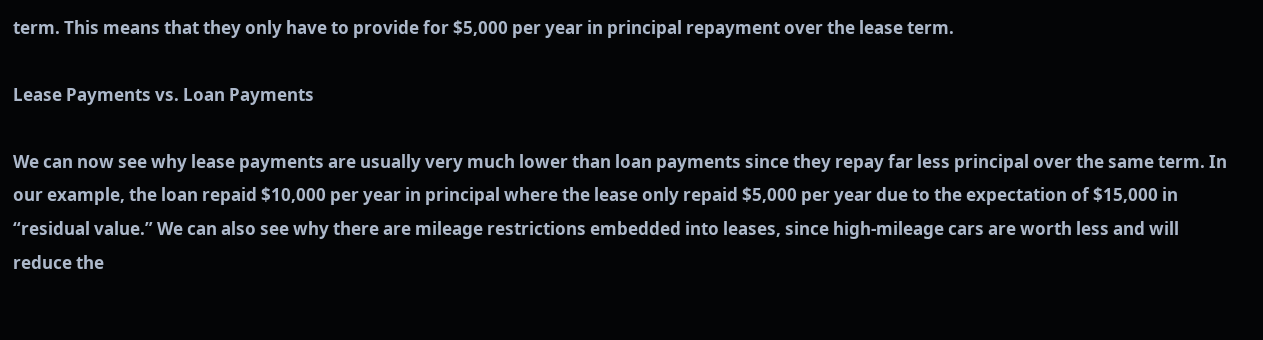term. This means that they only have to provide for $5,000 per year in principal repayment over the lease term.

Lease Payments vs. Loan Payments

We can now see why lease payments are usually very much lower than loan payments since they repay far less principal over the same term. In our example, the loan repaid $10,000 per year in principal where the lease only repaid $5,000 per year due to the expectation of $15,000 in “residual value.” We can also see why there are mileage restrictions embedded into leases, since high-mileage cars are worth less and will reduce the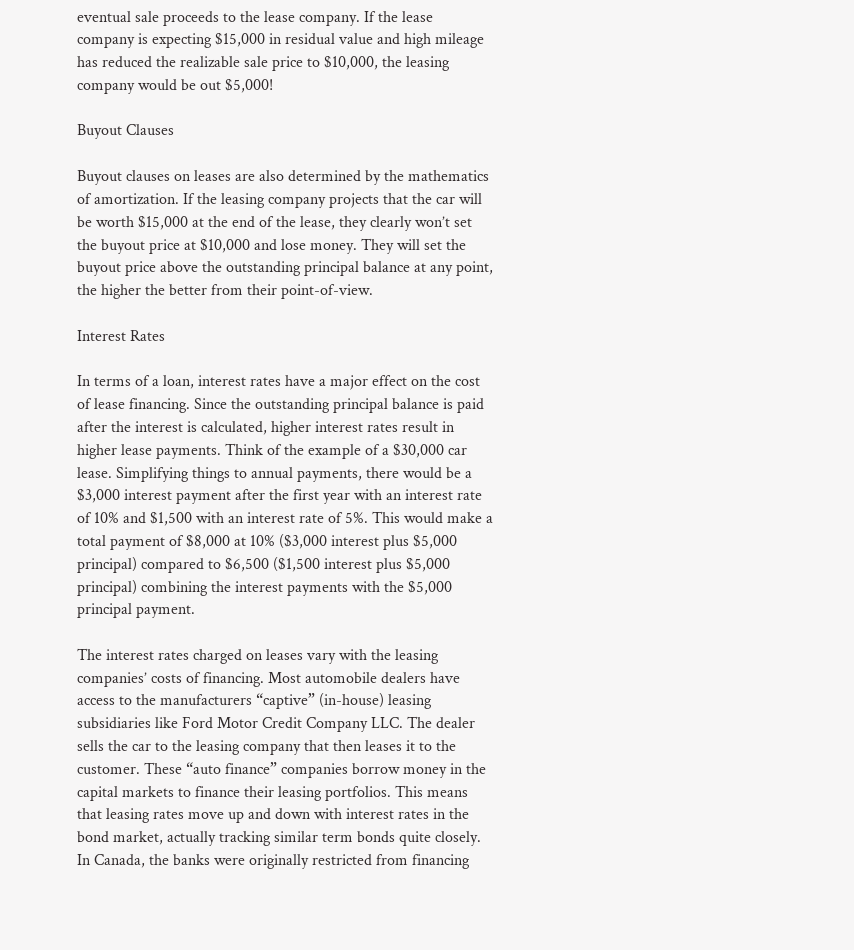eventual sale proceeds to the lease company. If the lease company is expecting $15,000 in residual value and high mileage has reduced the realizable sale price to $10,000, the leasing company would be out $5,000!

Buyout Clauses

Buyout clauses on leases are also determined by the mathematics of amortization. If the leasing company projects that the car will be worth $15,000 at the end of the lease, they clearly won’t set the buyout price at $10,000 and lose money. They will set the buyout price above the outstanding principal balance at any point, the higher the better from their point-of-view.

Interest Rates

In terms of a loan, interest rates have a major effect on the cost of lease financing. Since the outstanding principal balance is paid after the interest is calculated, higher interest rates result in higher lease payments. Think of the example of a $30,000 car lease. Simplifying things to annual payments, there would be a $3,000 interest payment after the first year with an interest rate of 10% and $1,500 with an interest rate of 5%. This would make a total payment of $8,000 at 10% ($3,000 interest plus $5,000 principal) compared to $6,500 ($1,500 interest plus $5,000 principal) combining the interest payments with the $5,000 principal payment.

The interest rates charged on leases vary with the leasing companies’ costs of financing. Most automobile dealers have access to the manufacturers “captive” (in-house) leasing subsidiaries like Ford Motor Credit Company LLC. The dealer sells the car to the leasing company that then leases it to the customer. These “auto finance” companies borrow money in the capital markets to finance their leasing portfolios. This means that leasing rates move up and down with interest rates in the bond market, actually tracking similar term bonds quite closely. In Canada, the banks were originally restricted from financing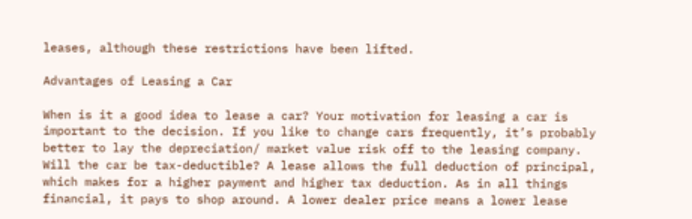leases, although these restrictions have been lifted.

Advantages of Leasing a Car

When is it a good idea to lease a car? Your motivation for leasing a car is important to the decision. If you like to change cars frequently, it’s probably better to lay the depreciation/ market value risk off to the leasing company. Will the car be tax-deductible? A lease allows the full deduction of principal, which makes for a higher payment and higher tax deduction. As in all things financial, it pays to shop around. A lower dealer price means a lower lease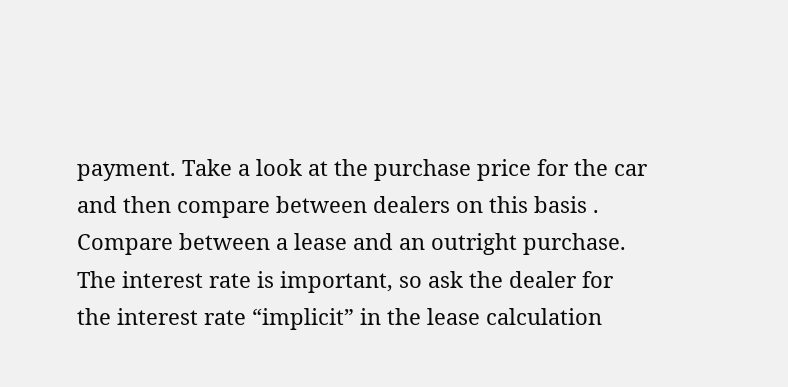payment. Take a look at the purchase price for the car and then compare between dealers on this basis . Compare between a lease and an outright purchase. The interest rate is important, so ask the dealer for the interest rate “implicit” in the lease calculation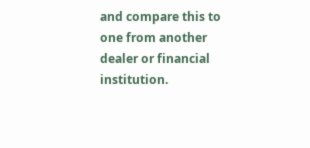and compare this to one from another dealer or financial institution.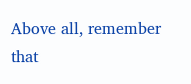Above all, remember that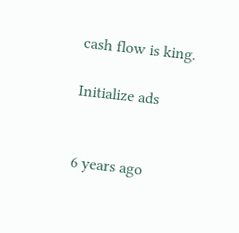cash flow is king.

Initialize ads


6 years ago